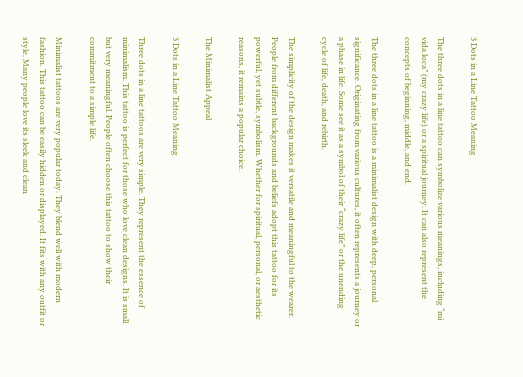3 Dots in a Line Tattoo Meaning

The three dots in a line tattoo can symbolize various meanings, including “mi vida loca” (my crazy life) or a spiritual journey. It can also represent the concepts of beginning, middle, and end.

The three dots in a line tattoo is a minimalist design with deep, personal significance. Originating from various cultures, it often represents a journey or a phase in life. Some see it as a symbol of their “crazy life” or the unending cycle of life, death, and rebirth.

The simplicity of the design makes it versatile and meaningful to the wearer. People from different backgrounds and beliefs adopt this tattoo for its powerful, yet subtle, symbolism. Whether for spiritual, personal, or aesthetic reasons, it remains a popular choice.

The Minimalist Appeal

3 Dots in a Line Tattoo Meaning

Three dots in a line tattoos are very simple. They represent the essence of minimalism. This tattoo is perfect for those who love clean designs. It is small but very meaningful. People often choose this tattoo to show their commitment to a simple life.

Minimalist tattoos are very popular today. They blend well with modern fashion. This tattoo can be easily hidden or displayed. It fits with any outfit or style. Many people love its sleek and clean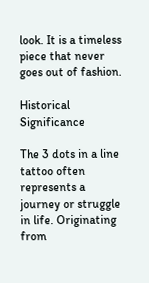look. It is a timeless piece that never goes out of fashion.

Historical Significance

The 3 dots in a line tattoo often represents a journey or struggle in life. Originating from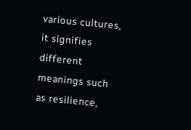various cultures, it signifies different meanings such as resilience,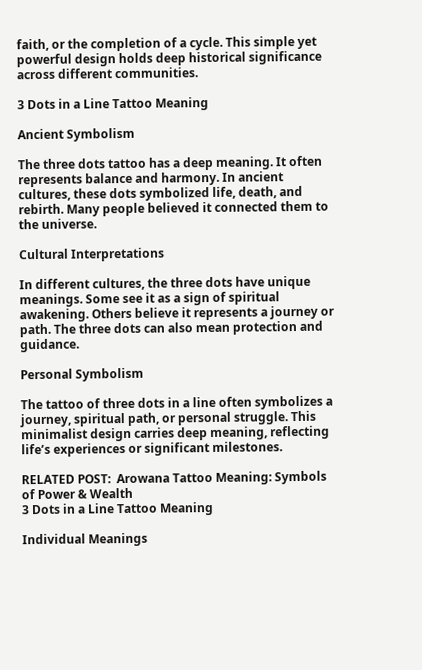faith, or the completion of a cycle. This simple yet powerful design holds deep historical significance across different communities.

3 Dots in a Line Tattoo Meaning

Ancient Symbolism

The three dots tattoo has a deep meaning. It often represents balance and harmony. In ancient cultures, these dots symbolized life, death, and rebirth. Many people believed it connected them to the universe.

Cultural Interpretations

In different cultures, the three dots have unique meanings. Some see it as a sign of spiritual awakening. Others believe it represents a journey or path. The three dots can also mean protection and guidance.

Personal Symbolism

The tattoo of three dots in a line often symbolizes a journey, spiritual path, or personal struggle. This minimalist design carries deep meaning, reflecting life’s experiences or significant milestones.

RELATED POST:  Arowana Tattoo Meaning: Symbols of Power & Wealth
3 Dots in a Line Tattoo Meaning

Individual Meanings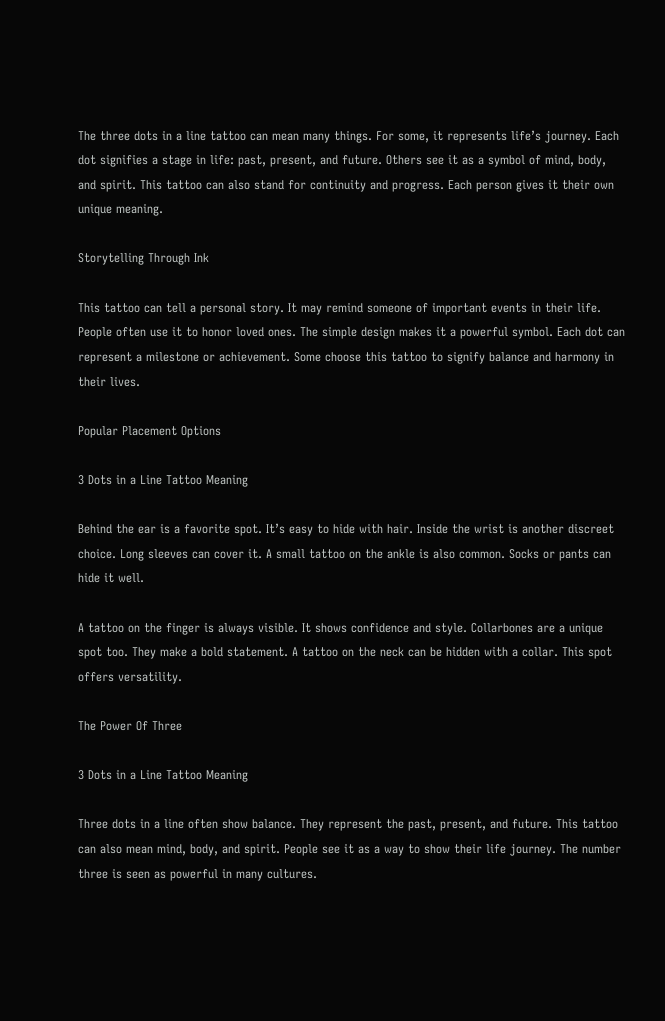The three dots in a line tattoo can mean many things. For some, it represents life’s journey. Each dot signifies a stage in life: past, present, and future. Others see it as a symbol of mind, body, and spirit. This tattoo can also stand for continuity and progress. Each person gives it their own unique meaning.

Storytelling Through Ink

This tattoo can tell a personal story. It may remind someone of important events in their life. People often use it to honor loved ones. The simple design makes it a powerful symbol. Each dot can represent a milestone or achievement. Some choose this tattoo to signify balance and harmony in their lives.

Popular Placement Options

3 Dots in a Line Tattoo Meaning

Behind the ear is a favorite spot. It’s easy to hide with hair. Inside the wrist is another discreet choice. Long sleeves can cover it. A small tattoo on the ankle is also common. Socks or pants can hide it well.

A tattoo on the finger is always visible. It shows confidence and style. Collarbones are a unique spot too. They make a bold statement. A tattoo on the neck can be hidden with a collar. This spot offers versatility.

The Power Of Three

3 Dots in a Line Tattoo Meaning

Three dots in a line often show balance. They represent the past, present, and future. This tattoo can also mean mind, body, and spirit. People see it as a way to show their life journey. The number three is seen as powerful in many cultures.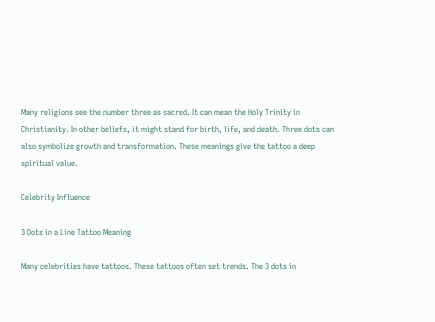Many religions see the number three as sacred. It can mean the Holy Trinity in Christianity. In other beliefs, it might stand for birth, life, and death. Three dots can also symbolize growth and transformation. These meanings give the tattoo a deep spiritual value.

Celebrity Influence

3 Dots in a Line Tattoo Meaning

Many celebrities have tattoos. These tattoos often set trends. The 3 dots in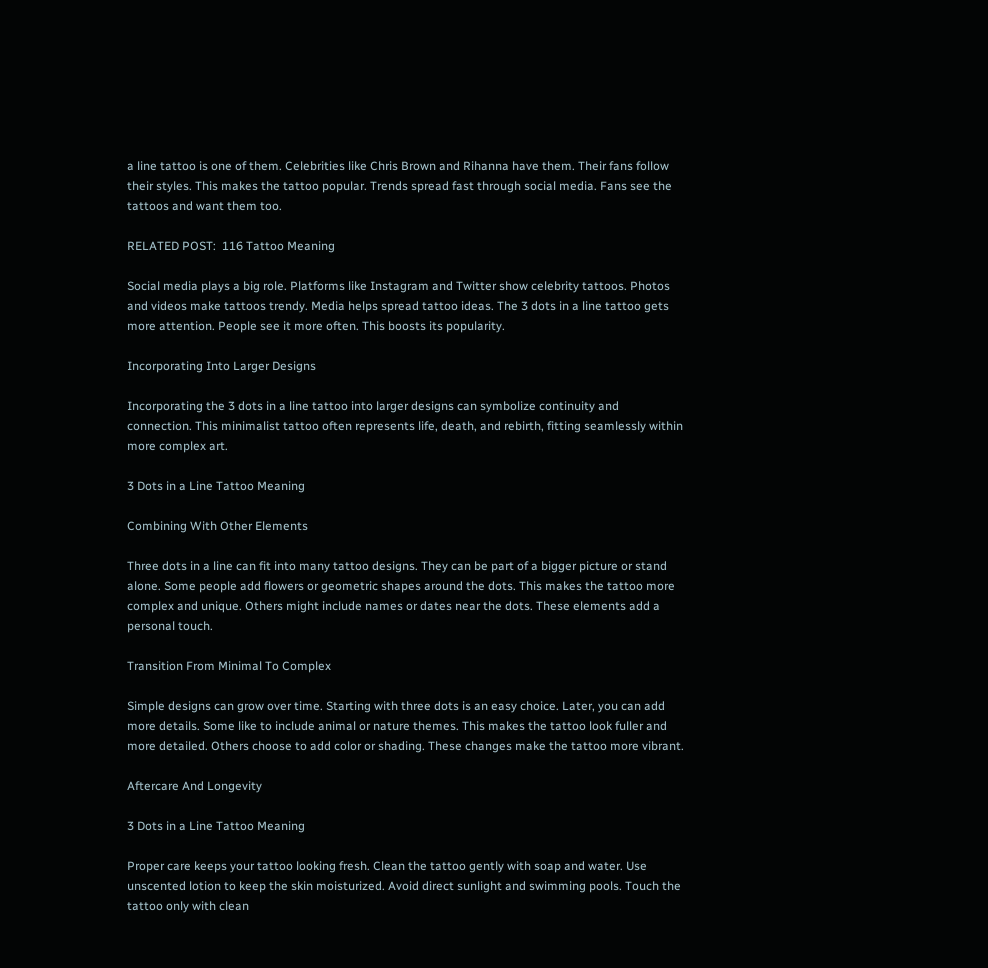a line tattoo is one of them. Celebrities like Chris Brown and Rihanna have them. Their fans follow their styles. This makes the tattoo popular. Trends spread fast through social media. Fans see the tattoos and want them too.

RELATED POST:  116 Tattoo Meaning

Social media plays a big role. Platforms like Instagram and Twitter show celebrity tattoos. Photos and videos make tattoos trendy. Media helps spread tattoo ideas. The 3 dots in a line tattoo gets more attention. People see it more often. This boosts its popularity.

Incorporating Into Larger Designs

Incorporating the 3 dots in a line tattoo into larger designs can symbolize continuity and connection. This minimalist tattoo often represents life, death, and rebirth, fitting seamlessly within more complex art.

3 Dots in a Line Tattoo Meaning

Combining With Other Elements

Three dots in a line can fit into many tattoo designs. They can be part of a bigger picture or stand alone. Some people add flowers or geometric shapes around the dots. This makes the tattoo more complex and unique. Others might include names or dates near the dots. These elements add a personal touch.

Transition From Minimal To Complex

Simple designs can grow over time. Starting with three dots is an easy choice. Later, you can add more details. Some like to include animal or nature themes. This makes the tattoo look fuller and more detailed. Others choose to add color or shading. These changes make the tattoo more vibrant.

Aftercare And Longevity

3 Dots in a Line Tattoo Meaning

Proper care keeps your tattoo looking fresh. Clean the tattoo gently with soap and water. Use unscented lotion to keep the skin moisturized. Avoid direct sunlight and swimming pools. Touch the tattoo only with clean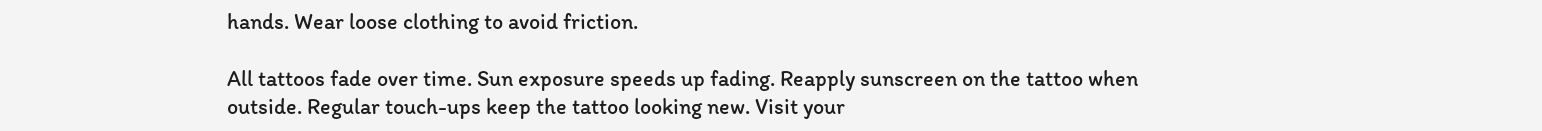hands. Wear loose clothing to avoid friction.

All tattoos fade over time. Sun exposure speeds up fading. Reapply sunscreen on the tattoo when outside. Regular touch-ups keep the tattoo looking new. Visit your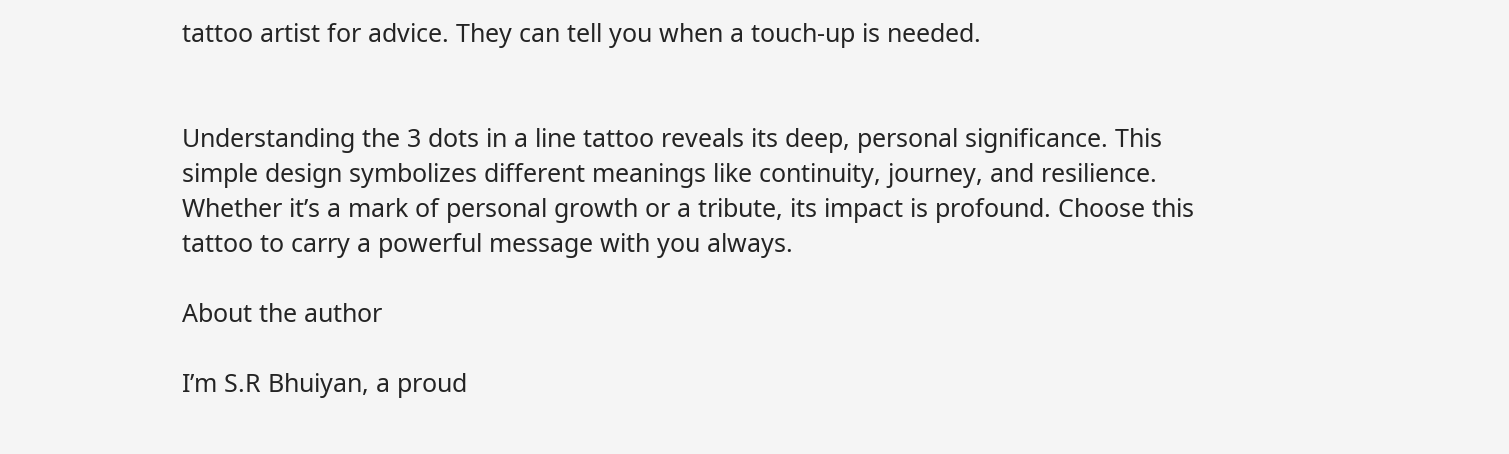tattoo artist for advice. They can tell you when a touch-up is needed.


Understanding the 3 dots in a line tattoo reveals its deep, personal significance. This simple design symbolizes different meanings like continuity, journey, and resilience. Whether it’s a mark of personal growth or a tribute, its impact is profound. Choose this tattoo to carry a powerful message with you always.

About the author

I’m S.R Bhuiyan, a proud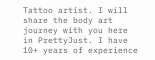Tattoo artist. I will share the body art journey with you here in PrettyJust. I have 10+ years of experience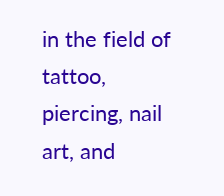in the field of tattoo, piercing, nail art, and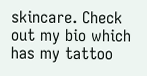skincare. Check out my bio which has my tattoo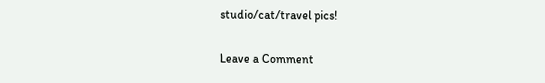studio/cat/travel pics!

Leave a Comment